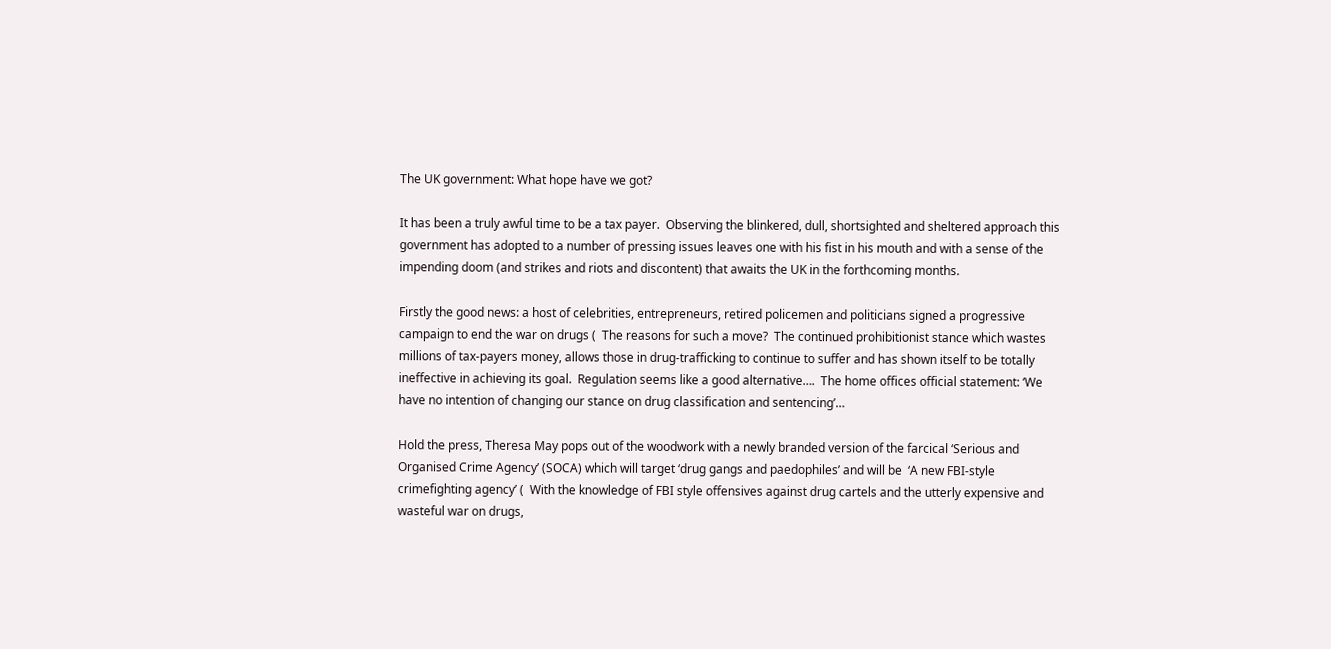The UK government: What hope have we got?

It has been a truly awful time to be a tax payer.  Observing the blinkered, dull, shortsighted and sheltered approach this government has adopted to a number of pressing issues leaves one with his fist in his mouth and with a sense of the impending doom (and strikes and riots and discontent) that awaits the UK in the forthcoming months.

Firstly the good news: a host of celebrities, entrepreneurs, retired policemen and politicians signed a progressive campaign to end the war on drugs (  The reasons for such a move?  The continued prohibitionist stance which wastes millions of tax-payers money, allows those in drug-trafficking to continue to suffer and has shown itself to be totally ineffective in achieving its goal.  Regulation seems like a good alternative….  The home offices official statement: ‘We have no intention of changing our stance on drug classification and sentencing’…

Hold the press, Theresa May pops out of the woodwork with a newly branded version of the farcical ‘Serious and Organised Crime Agency’ (SOCA) which will target ‘drug gangs and paedophiles’ and will be  ‘A new FBI-style crimefighting agency’ (  With the knowledge of FBI style offensives against drug cartels and the utterly expensive and wasteful war on drugs,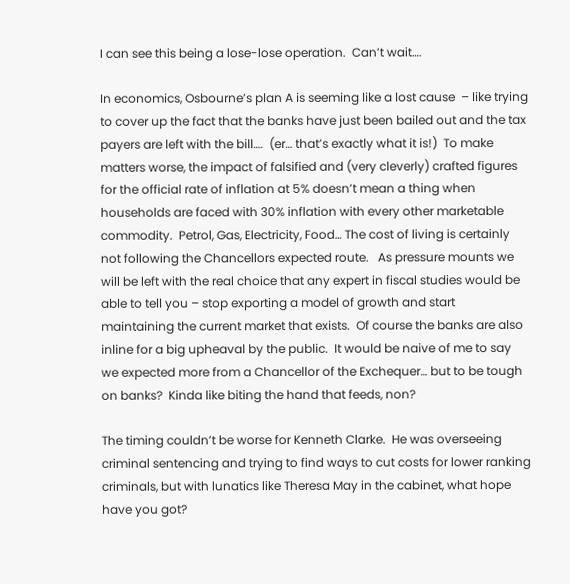I can see this being a lose-lose operation.  Can’t wait….

In economics, Osbourne’s plan A is seeming like a lost cause  – like trying to cover up the fact that the banks have just been bailed out and the tax payers are left with the bill….  (er… that’s exactly what it is!)  To make matters worse, the impact of falsified and (very cleverly) crafted figures for the official rate of inflation at 5% doesn’t mean a thing when households are faced with 30% inflation with every other marketable commodity.  Petrol, Gas, Electricity, Food… The cost of living is certainly not following the Chancellors expected route.   As pressure mounts we will be left with the real choice that any expert in fiscal studies would be able to tell you – stop exporting a model of growth and start maintaining the current market that exists.  Of course the banks are also inline for a big upheaval by the public.  It would be naive of me to say we expected more from a Chancellor of the Exchequer… but to be tough on banks?  Kinda like biting the hand that feeds, non?

The timing couldn’t be worse for Kenneth Clarke.  He was overseeing criminal sentencing and trying to find ways to cut costs for lower ranking criminals, but with lunatics like Theresa May in the cabinet, what hope have you got?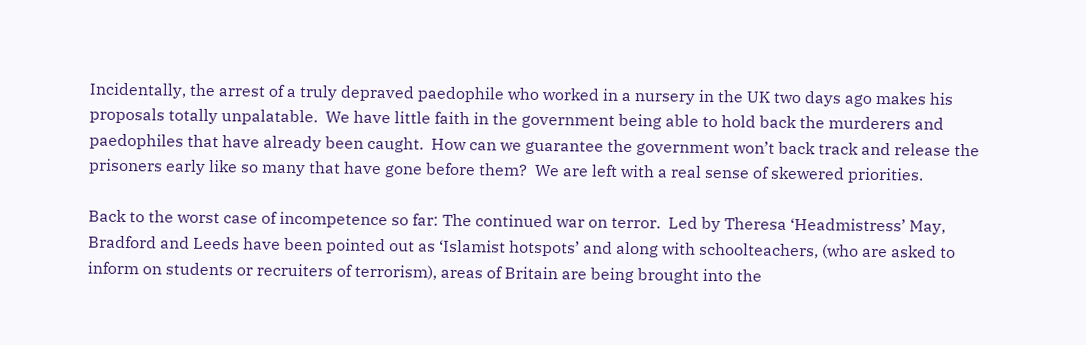Incidentally, the arrest of a truly depraved paedophile who worked in a nursery in the UK two days ago makes his proposals totally unpalatable.  We have little faith in the government being able to hold back the murderers and paedophiles that have already been caught.  How can we guarantee the government won’t back track and release the prisoners early like so many that have gone before them?  We are left with a real sense of skewered priorities.

Back to the worst case of incompetence so far: The continued war on terror.  Led by Theresa ‘Headmistress’ May, Bradford and Leeds have been pointed out as ‘Islamist hotspots’ and along with schoolteachers, (who are asked to inform on students or recruiters of terrorism), areas of Britain are being brought into the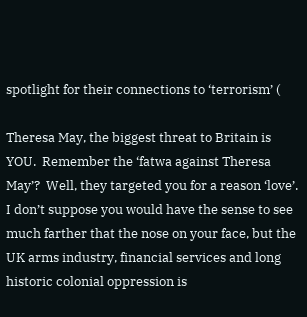spotlight for their connections to ‘terrorism’ (

Theresa May, the biggest threat to Britain is YOU.  Remember the ‘fatwa against Theresa May’?  Well, they targeted you for a reason ‘love’.  I don’t suppose you would have the sense to see much farther that the nose on your face, but the UK arms industry, financial services and long historic colonial oppression is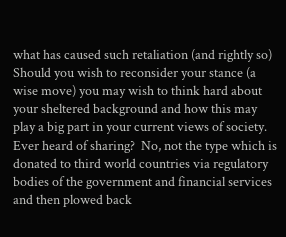what has caused such retaliation (and rightly so)  Should you wish to reconsider your stance (a wise move) you may wish to think hard about your sheltered background and how this may play a big part in your current views of society.   Ever heard of sharing?  No, not the type which is donated to third world countries via regulatory bodies of the government and financial services and then plowed back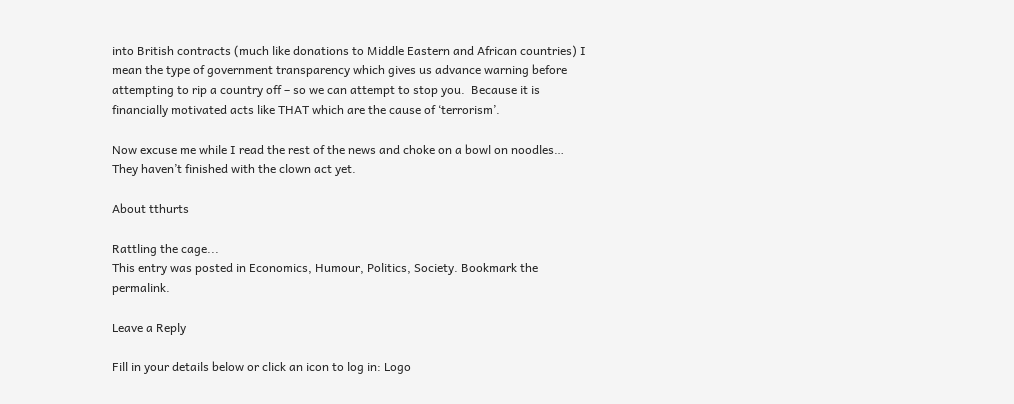into British contracts (much like donations to Middle Eastern and African countries) I mean the type of government transparency which gives us advance warning before attempting to rip a country off – so we can attempt to stop you.  Because it is financially motivated acts like THAT which are the cause of ‘terrorism’.

Now excuse me while I read the rest of the news and choke on a bowl on noodles… They haven’t finished with the clown act yet.

About tthurts

Rattling the cage...
This entry was posted in Economics, Humour, Politics, Society. Bookmark the permalink.

Leave a Reply

Fill in your details below or click an icon to log in: Logo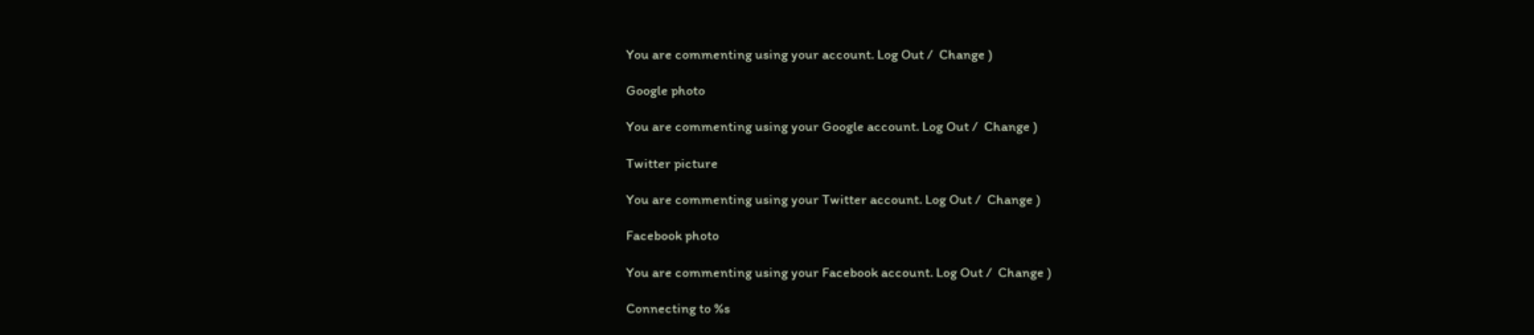You are commenting using your account. Log Out /  Change )

Google photo

You are commenting using your Google account. Log Out /  Change )

Twitter picture

You are commenting using your Twitter account. Log Out /  Change )

Facebook photo

You are commenting using your Facebook account. Log Out /  Change )

Connecting to %s